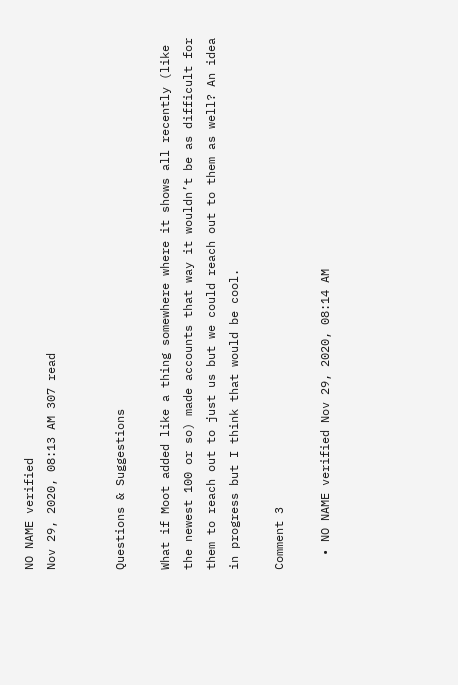NO NAME verified
Nov 29, 2020, 08:13 AM 307 read


Questions & Suggestions

What if Moot added like a thing somewhere where it shows all recently (like the newest 100 or so) made accounts that way it wouldn’t be as difficult for them to reach out to just us but we could reach out to them as well? An idea in progress but I think that would be cool.

Comment 3

  • NO NAME verified Nov 29, 2020, 08:14 AM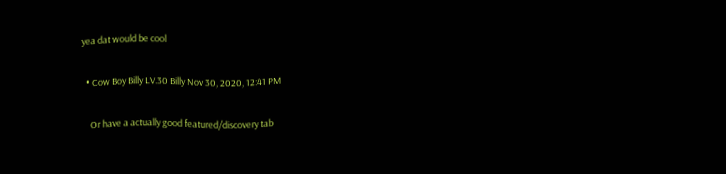yea dat would be cool

  • Cow Boy Billy LV.30 Billy Nov 30, 2020, 12:41 PM

    Or have a actually good featured/discovery tab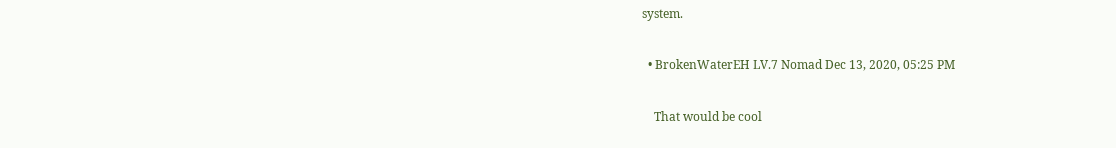system.

  • BrokenWaterEH LV.7 Nomad Dec 13, 2020, 05:25 PM

    That would be cool